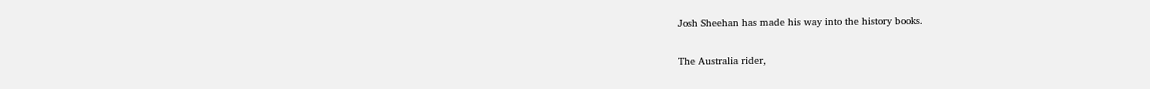Josh Sheehan has made his way into the history books.

The Australia rider,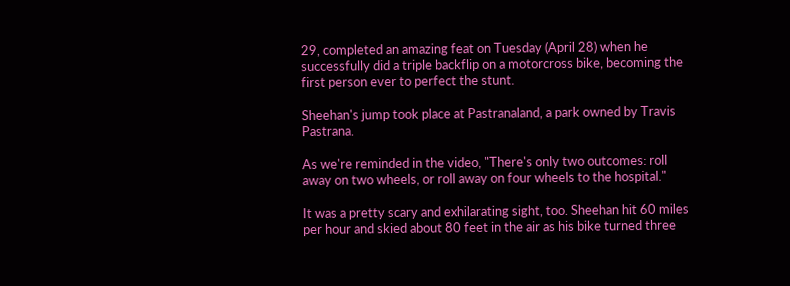29, completed an amazing feat on Tuesday (April 28) when he successfully did a triple backflip on a motorcross bike, becoming the first person ever to perfect the stunt.

Sheehan's jump took place at Pastranaland, a park owned by Travis Pastrana.

As we're reminded in the video, "There's only two outcomes: roll away on two wheels, or roll away on four wheels to the hospital."

It was a pretty scary and exhilarating sight, too. Sheehan hit 60 miles per hour and skied about 80 feet in the air as his bike turned three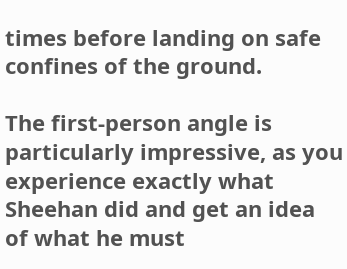times before landing on safe confines of the ground.

The first-person angle is particularly impressive, as you experience exactly what Sheehan did and get an idea of what he must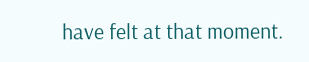have felt at that moment.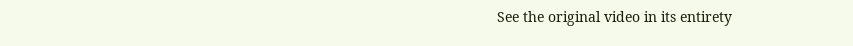See the original video in its entirety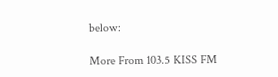below:

More From 103.5 KISS FM